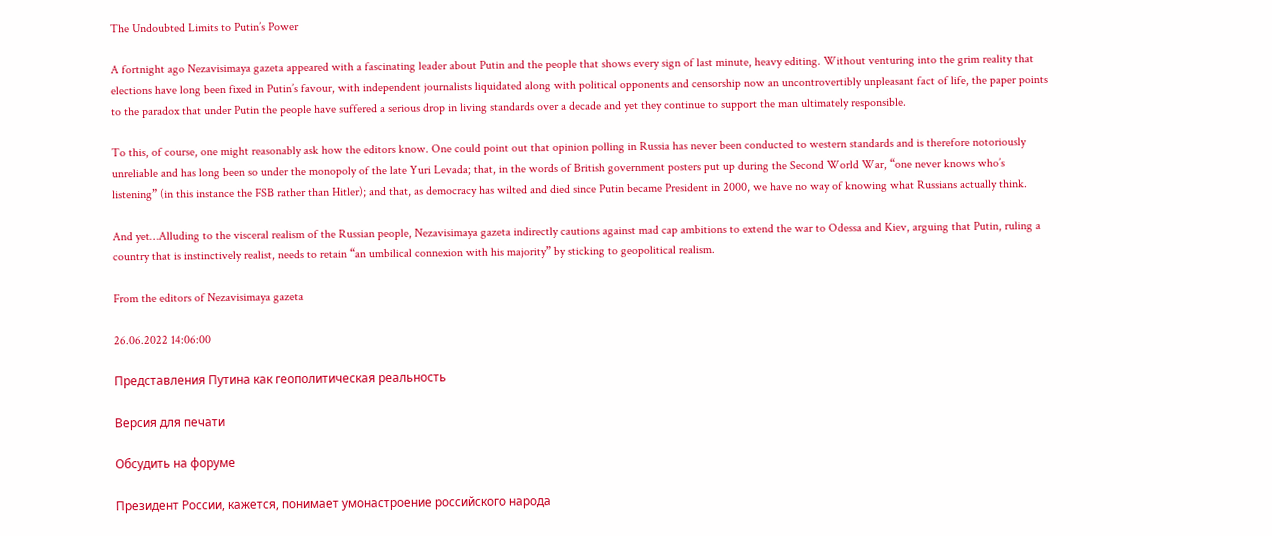The Undoubted Limits to Putin’s Power

A fortnight ago Nezavisimaya gazeta appeared with a fascinating leader about Putin and the people that shows every sign of last minute, heavy editing. Without venturing into the grim reality that elections have long been fixed in Putin’s favour, with independent journalists liquidated along with political opponents and censorship now an uncontrovertibly unpleasant fact of life, the paper points to the paradox that under Putin the people have suffered a serious drop in living standards over a decade and yet they continue to support the man ultimately responsible.

To this, of course, one might reasonably ask how the editors know. One could point out that opinion polling in Russia has never been conducted to western standards and is therefore notoriously unreliable and has long been so under the monopoly of the late Yuri Levada; that, in the words of British government posters put up during the Second World War, “one never knows who’s listening” (in this instance the FSB rather than Hitler); and that, as democracy has wilted and died since Putin became President in 2000, we have no way of knowing what Russians actually think.

And yet…Alluding to the visceral realism of the Russian people, Nezavisimaya gazeta indirectly cautions against mad cap ambitions to extend the war to Odessa and Kiev, arguing that Putin, ruling a country that is instinctively realist, needs to retain “an umbilical connexion with his majority” by sticking to geopolitical realism.

From the editors of Nezavisimaya gazeta

26.06.2022 14:06:00

Представления Путина как геополитическая реальность

Версия для печати

Обсудить на форуме

Президент России, кажется, понимает умонастроение российского народа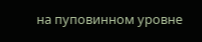на пуповинном уровне